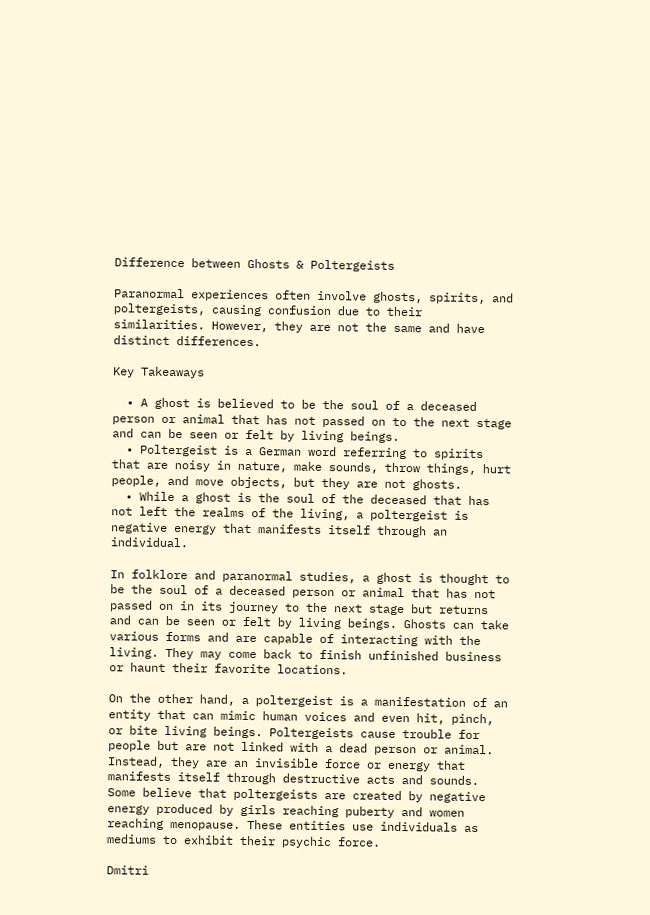Difference between Ghosts & Poltergeists

Paranormal experiences often involve ghosts, spirits, and poltergeists, causing confusion due to their similarities. However, they are not the same and have distinct differences.

Key Takeaways

  • A ghost is believed to be the soul of a deceased person or animal that has not passed on to the next stage and can be seen or felt by living beings.
  • Poltergeist is a German word referring to spirits that are noisy in nature, make sounds, throw things, hurt people, and move objects, but they are not ghosts.
  • While a ghost is the soul of the deceased that has not left the realms of the living, a poltergeist is negative energy that manifests itself through an individual.

In folklore and paranormal studies, a ghost is thought to be the soul of a deceased person or animal that has not passed on in its journey to the next stage but returns and can be seen or felt by living beings. Ghosts can take various forms and are capable of interacting with the living. They may come back to finish unfinished business or haunt their favorite locations.

On the other hand, a poltergeist is a manifestation of an entity that can mimic human voices and even hit, pinch, or bite living beings. Poltergeists cause trouble for people but are not linked with a dead person or animal. Instead, they are an invisible force or energy that manifests itself through destructive acts and sounds. Some believe that poltergeists are created by negative energy produced by girls reaching puberty and women reaching menopause. These entities use individuals as mediums to exhibit their psychic force.

Dmitri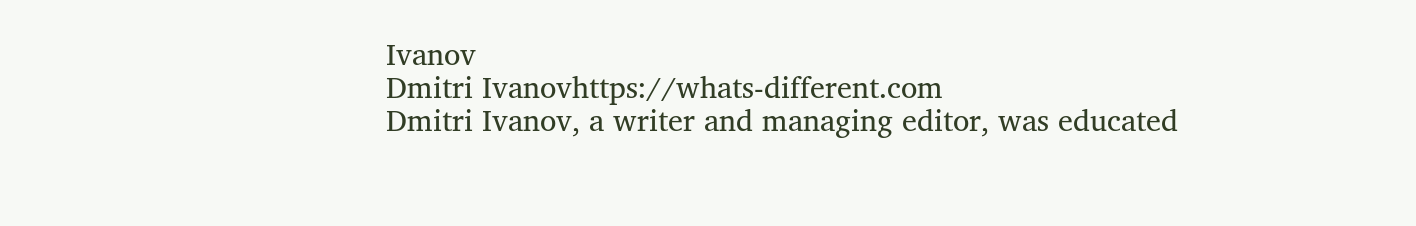Ivanov
Dmitri Ivanovhttps://whats-different.com
Dmitri Ivanov, a writer and managing editor, was educated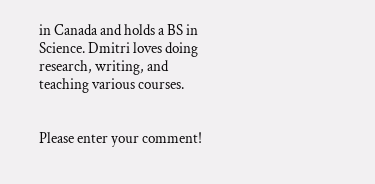in Canada and holds a BS in Science. Dmitri loves doing research, writing, and teaching various courses.


Please enter your comment!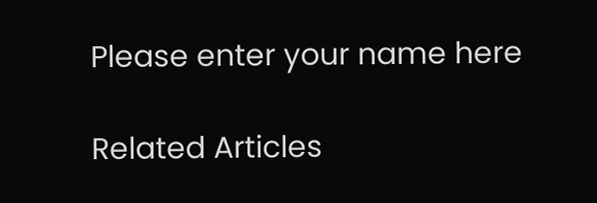Please enter your name here

Related Articles